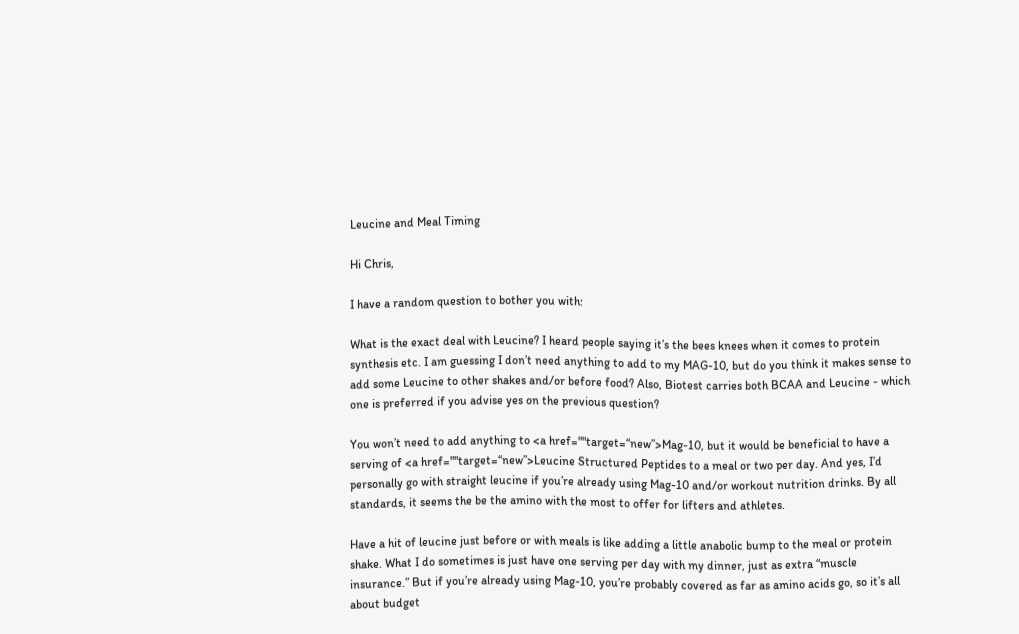Leucine and Meal Timing

Hi Chris,

I have a random question to bother you with:

What is the exact deal with Leucine? I heard people saying it’s the bees knees when it comes to protein synthesis etc. I am guessing I don’t need anything to add to my MAG-10, but do you think it makes sense to add some Leucine to other shakes and/or before food? Also, Biotest carries both BCAA and Leucine - which one is preferred if you advise yes on the previous question?

You won’t need to add anything to <a href=""target=“new”>Mag-10, but it would be beneficial to have a serving of <a href=""target=“new”>Leucine Structured Peptides to a meal or two per day. And yes, I’d personally go with straight leucine if you’re already using Mag-10 and/or workout nutrition drinks. By all standards, it seems the be the amino with the most to offer for lifters and athletes.

Have a hit of leucine just before or with meals is like adding a little anabolic bump to the meal or protein shake. What I do sometimes is just have one serving per day with my dinner, just as extra “muscle insurance.” But if you’re already using Mag-10, you’re probably covered as far as amino acids go, so it’s all about budget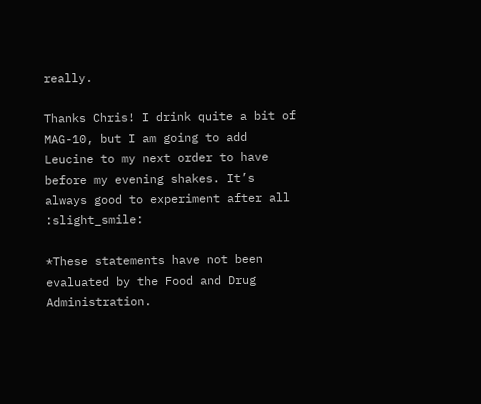really.

Thanks Chris! I drink quite a bit of MAG-10, but I am going to add Leucine to my next order to have before my evening shakes. It’s always good to experiment after all :slight_smile:

*These statements have not been evaluated by the Food and Drug Administration.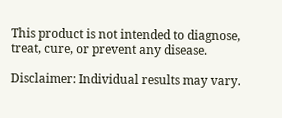This product is not intended to diagnose, treat, cure, or prevent any disease.

Disclaimer: Individual results may vary.